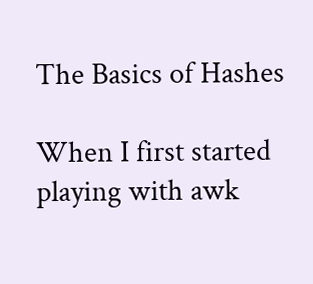The Basics of Hashes

When I first started playing with awk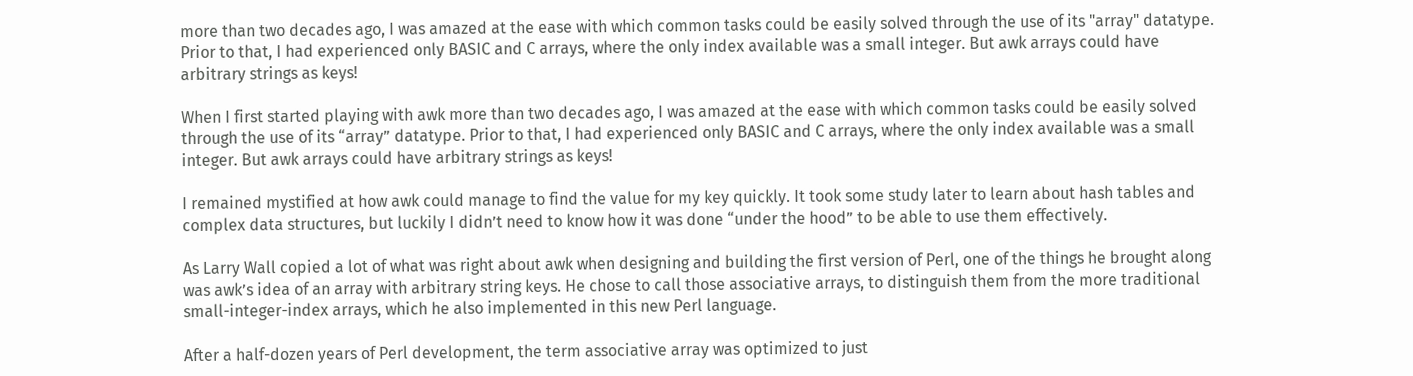more than two decades ago, I was amazed at the ease with which common tasks could be easily solved through the use of its "array" datatype. Prior to that, I had experienced only BASIC and C arrays, where the only index available was a small integer. But awk arrays could have arbitrary strings as keys!

When I first started playing with awk more than two decades ago, I was amazed at the ease with which common tasks could be easily solved through the use of its “array” datatype. Prior to that, I had experienced only BASIC and C arrays, where the only index available was a small integer. But awk arrays could have arbitrary strings as keys!

I remained mystified at how awk could manage to find the value for my key quickly. It took some study later to learn about hash tables and complex data structures, but luckily I didn’t need to know how it was done “under the hood” to be able to use them effectively.

As Larry Wall copied a lot of what was right about awk when designing and building the first version of Perl, one of the things he brought along was awk’s idea of an array with arbitrary string keys. He chose to call those associative arrays, to distinguish them from the more traditional small-integer-index arrays, which he also implemented in this new Perl language.

After a half-dozen years of Perl development, the term associative array was optimized to just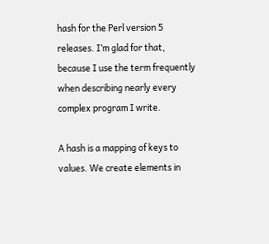hash for the Perl version 5 releases. I’m glad for that, because I use the term frequently when describing nearly every complex program I write.

A hash is a mapping of keys to values. We create elements in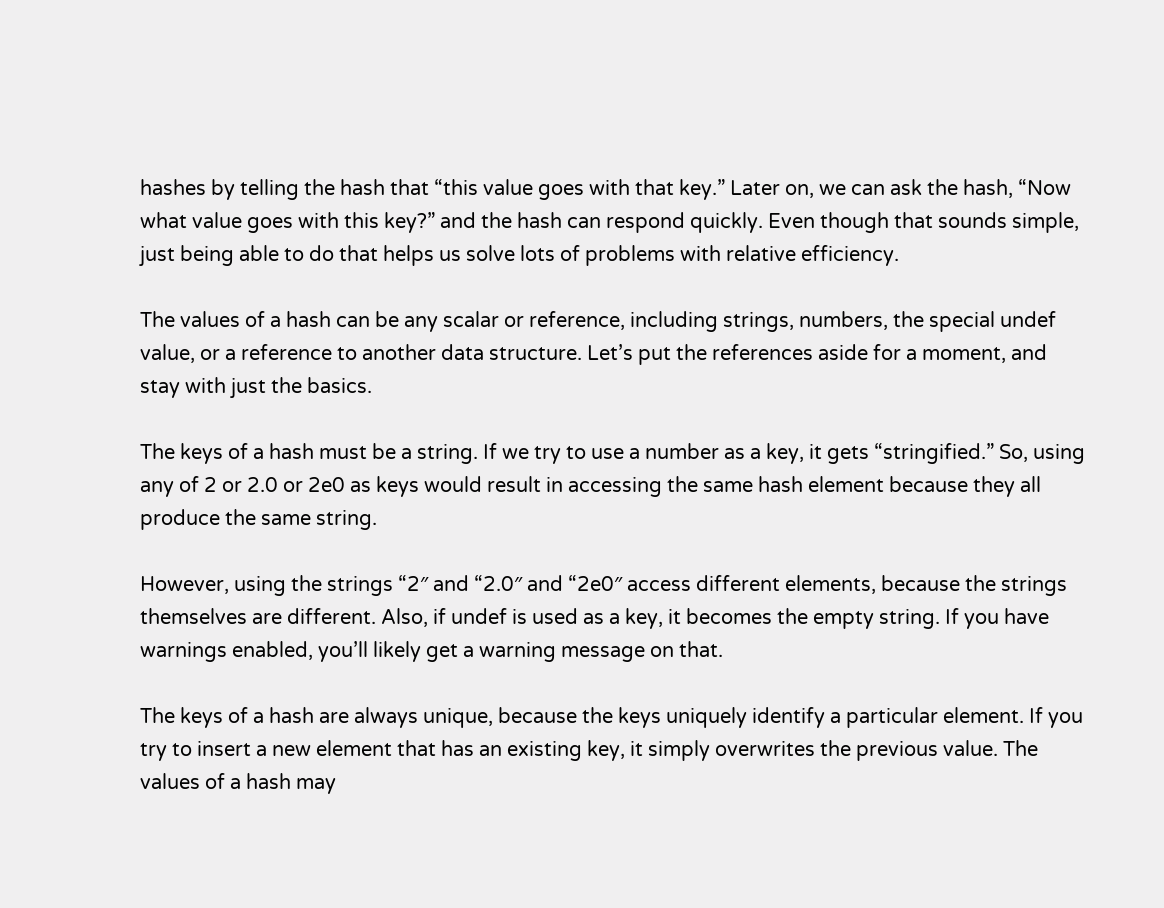hashes by telling the hash that “this value goes with that key.” Later on, we can ask the hash, “Now what value goes with this key?” and the hash can respond quickly. Even though that sounds simple, just being able to do that helps us solve lots of problems with relative efficiency.

The values of a hash can be any scalar or reference, including strings, numbers, the special undef value, or a reference to another data structure. Let’s put the references aside for a moment, and stay with just the basics.

The keys of a hash must be a string. If we try to use a number as a key, it gets “stringified.” So, using any of 2 or 2.0 or 2e0 as keys would result in accessing the same hash element because they all produce the same string.

However, using the strings “2″ and “2.0″ and “2e0″ access different elements, because the strings themselves are different. Also, if undef is used as a key, it becomes the empty string. If you have warnings enabled, you’ll likely get a warning message on that.

The keys of a hash are always unique, because the keys uniquely identify a particular element. If you try to insert a new element that has an existing key, it simply overwrites the previous value. The values of a hash may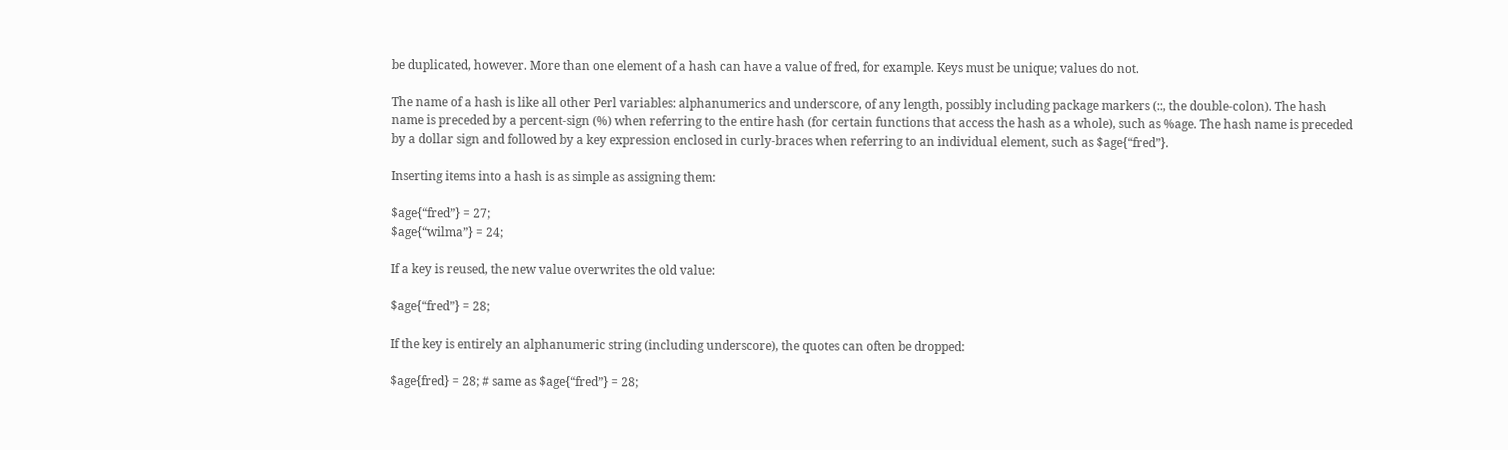be duplicated, however. More than one element of a hash can have a value of fred, for example. Keys must be unique; values do not.

The name of a hash is like all other Perl variables: alphanumerics and underscore, of any length, possibly including package markers (::, the double-colon). The hash name is preceded by a percent-sign (%) when referring to the entire hash (for certain functions that access the hash as a whole), such as %age. The hash name is preceded by a dollar sign and followed by a key expression enclosed in curly-braces when referring to an individual element, such as $age{“fred”}.

Inserting items into a hash is as simple as assigning them:

$age{“fred”} = 27;
$age{“wilma”} = 24;

If a key is reused, the new value overwrites the old value:

$age{“fred”} = 28;

If the key is entirely an alphanumeric string (including underscore), the quotes can often be dropped:

$age{fred} = 28; # same as $age{“fred”} = 28;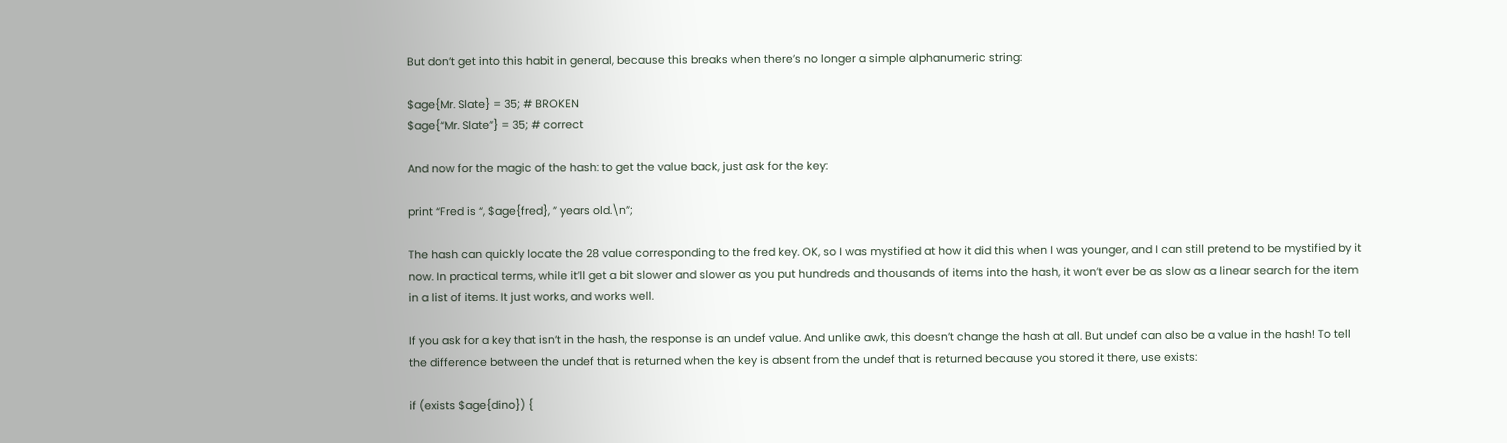But don’t get into this habit in general, because this breaks when there’s no longer a simple alphanumeric string:

$age{Mr. Slate} = 35; # BROKEN
$age{“Mr. Slate”} = 35; # correct

And now for the magic of the hash: to get the value back, just ask for the key:

print “Fred is “, $age{fred}, ” years old.\n”;

The hash can quickly locate the 28 value corresponding to the fred key. OK, so I was mystified at how it did this when I was younger, and I can still pretend to be mystified by it now. In practical terms, while it’ll get a bit slower and slower as you put hundreds and thousands of items into the hash, it won’t ever be as slow as a linear search for the item in a list of items. It just works, and works well.

If you ask for a key that isn’t in the hash, the response is an undef value. And unlike awk, this doesn’t change the hash at all. But undef can also be a value in the hash! To tell the difference between the undef that is returned when the key is absent from the undef that is returned because you stored it there, use exists:

if (exists $age{dino}) {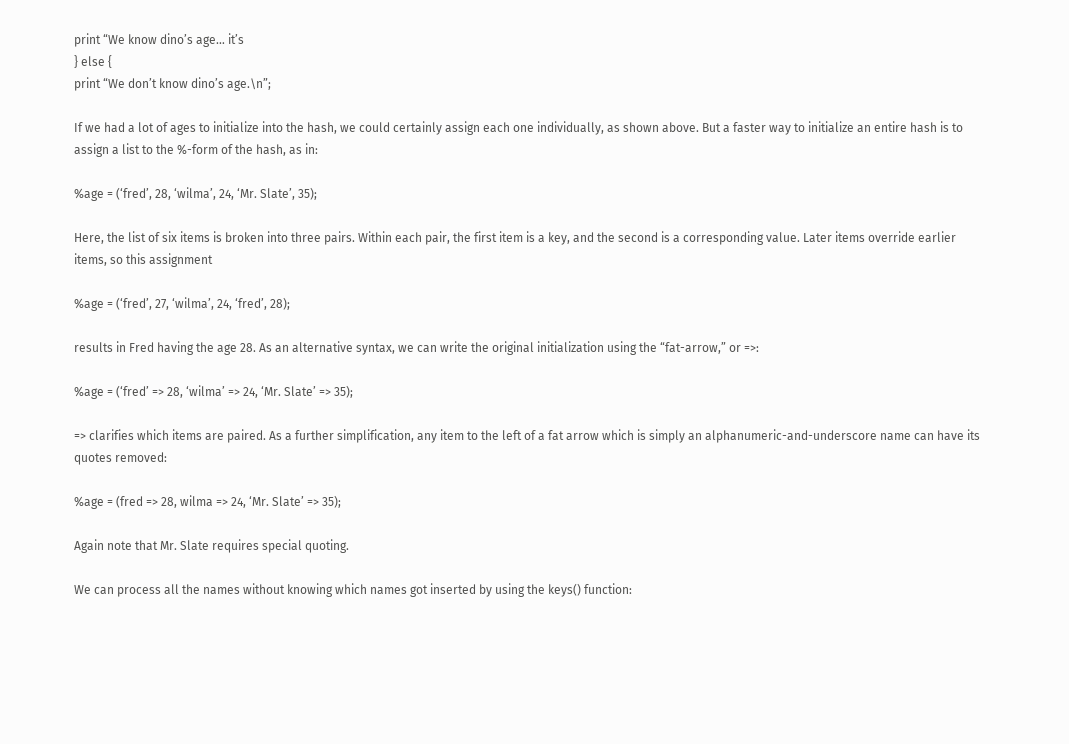print “We know dino’s age… it’s
} else {
print “We don’t know dino’s age.\n”;

If we had a lot of ages to initialize into the hash, we could certainly assign each one individually, as shown above. But a faster way to initialize an entire hash is to assign a list to the %-form of the hash, as in:

%age = (‘fred’, 28, ‘wilma’, 24, ‘Mr. Slate’, 35);

Here, the list of six items is broken into three pairs. Within each pair, the first item is a key, and the second is a corresponding value. Later items override earlier items, so this assignment

%age = (‘fred’, 27, ‘wilma’, 24, ‘fred’, 28);

results in Fred having the age 28. As an alternative syntax, we can write the original initialization using the “fat-arrow,” or =>:

%age = (‘fred’ => 28, ‘wilma’ => 24, ‘Mr. Slate’ => 35);

=> clarifies which items are paired. As a further simplification, any item to the left of a fat arrow which is simply an alphanumeric-and-underscore name can have its quotes removed:

%age = (fred => 28, wilma => 24, ‘Mr. Slate’ => 35);

Again note that Mr. Slate requires special quoting.

We can process all the names without knowing which names got inserted by using the keys() function: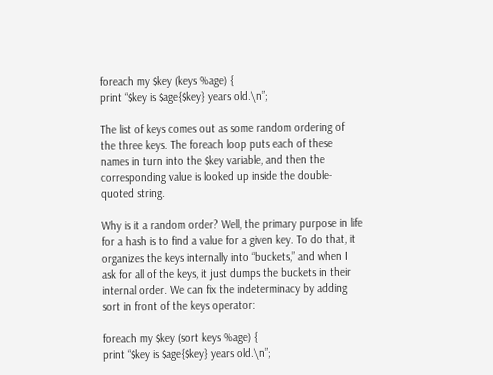foreach my $key (keys %age) {
print “$key is $age{$key} years old.\n”;

The list of keys comes out as some random ordering of the three keys. The foreach loop puts each of these names in turn into the $key variable, and then the corresponding value is looked up inside the double-quoted string.

Why is it a random order? Well, the primary purpose in life for a hash is to find a value for a given key. To do that, it organizes the keys internally into “buckets,” and when I ask for all of the keys, it just dumps the buckets in their internal order. We can fix the indeterminacy by adding sort in front of the keys operator:

foreach my $key (sort keys %age) {
print “$key is $age{$key} years old.\n”;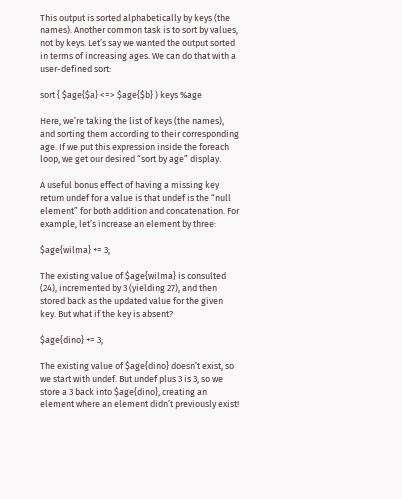This output is sorted alphabetically by keys (the names). Another common task is to sort by values, not by keys. Let’s say we wanted the output sorted in terms of increasing ages. We can do that with a user-defined sort:

sort { $age{$a} <=> $age{$b} ) keys %age

Here, we’re taking the list of keys (the names), and sorting them according to their corresponding age. If we put this expression inside the foreach loop, we get our desired “sort by age” display.

A useful bonus effect of having a missing key return undef for a value is that undef is the “null element” for both addition and concatenation. For example, let’s increase an element by three:

$age{wilma} += 3;

The existing value of $age{wilma} is consulted (24), incremented by 3 (yielding 27), and then stored back as the updated value for the given key. But what if the key is absent?

$age{dino} += 3;

The existing value of $age{dino} doesn’t exist, so we start with undef. But undef plus 3 is 3, so we store a 3 back into $age{dino}, creating an element where an element didn’t previously exist!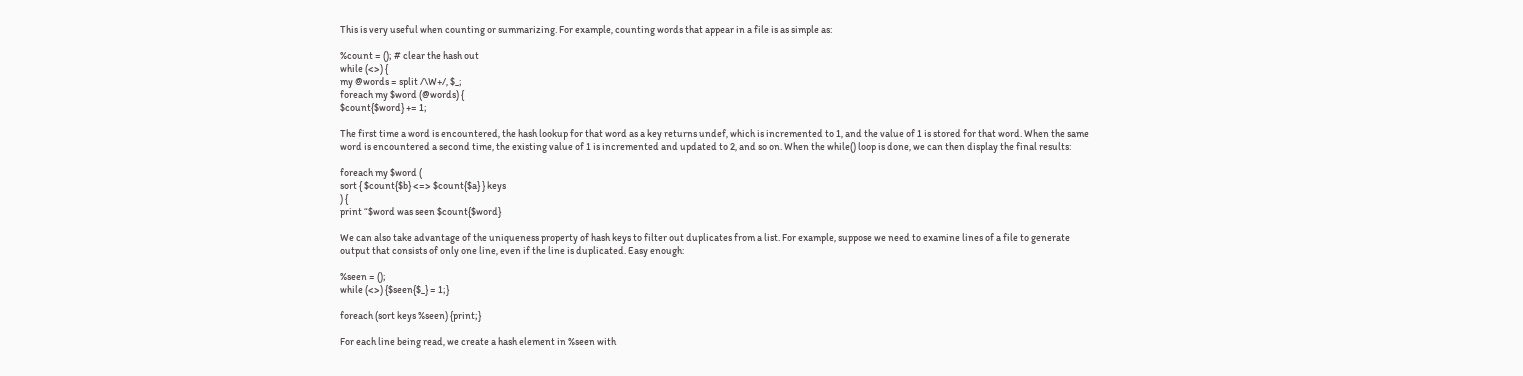This is very useful when counting or summarizing. For example, counting words that appear in a file is as simple as:

%count = (); # clear the hash out
while (<>) {
my @words = split /\W+/, $_;
foreach my $word (@words) {
$count{$word} += 1;

The first time a word is encountered, the hash lookup for that word as a key returns undef, which is incremented to 1, and the value of 1 is stored for that word. When the same word is encountered a second time, the existing value of 1 is incremented and updated to 2, and so on. When the while() loop is done, we can then display the final results:

foreach my $word (
sort { $count{$b} <=> $count{$a} } keys
) {
print “$word was seen $count{$word}

We can also take advantage of the uniqueness property of hash keys to filter out duplicates from a list. For example, suppose we need to examine lines of a file to generate output that consists of only one line, even if the line is duplicated. Easy enough:

%seen = ();
while (<>) {$seen{$_} = 1;}

foreach (sort keys %seen) {print;}

For each line being read, we create a hash element in %seen with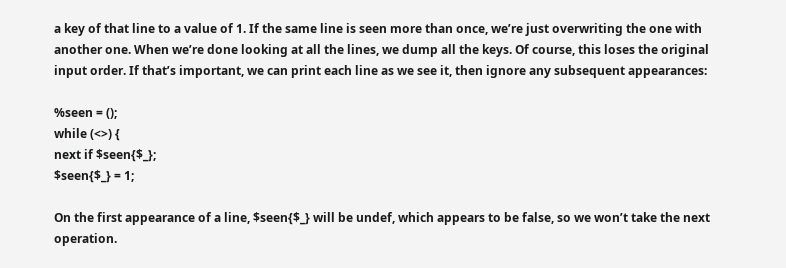a key of that line to a value of 1. If the same line is seen more than once, we’re just overwriting the one with another one. When we’re done looking at all the lines, we dump all the keys. Of course, this loses the original input order. If that’s important, we can print each line as we see it, then ignore any subsequent appearances:

%seen = ();
while (<>) {
next if $seen{$_};
$seen{$_} = 1;

On the first appearance of a line, $seen{$_} will be undef, which appears to be false, so we won’t take the next operation.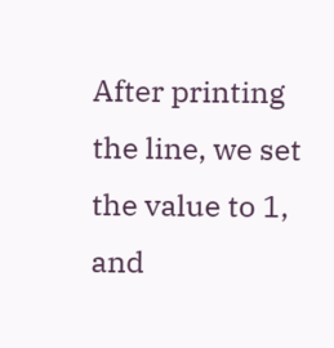After printing the line, we set the value to 1, and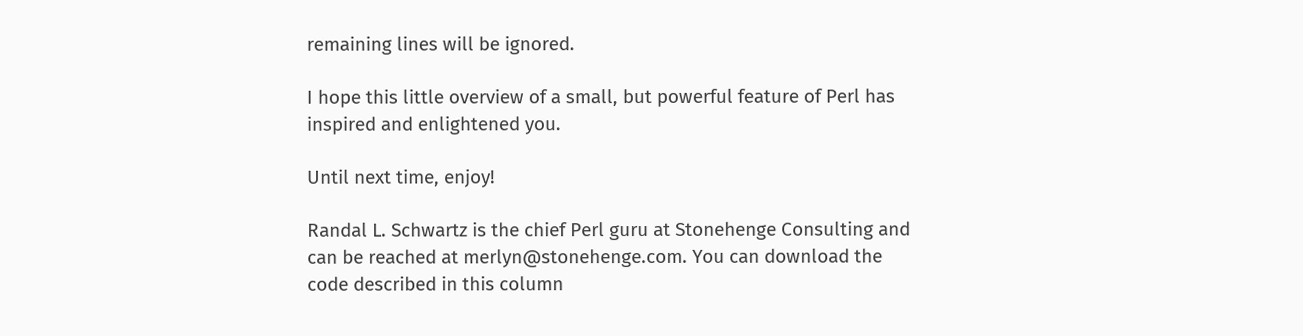remaining lines will be ignored.

I hope this little overview of a small, but powerful feature of Perl has inspired and enlightened you.

Until next time, enjoy!

Randal L. Schwartz is the chief Perl guru at Stonehenge Consulting and can be reached at merlyn@stonehenge.com. You can download the code described in this column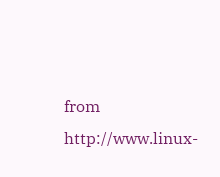from http://www.linux-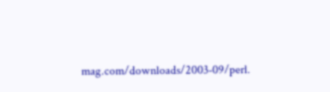mag.com/downloads/2003-09/perl.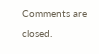Comments are closed.